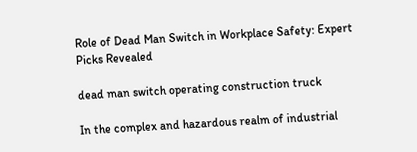Role of Dead Man Switch in Workplace Safety: Expert Picks Revealed

dead man switch operating construction truck

In the complex and hazardous realm of industrial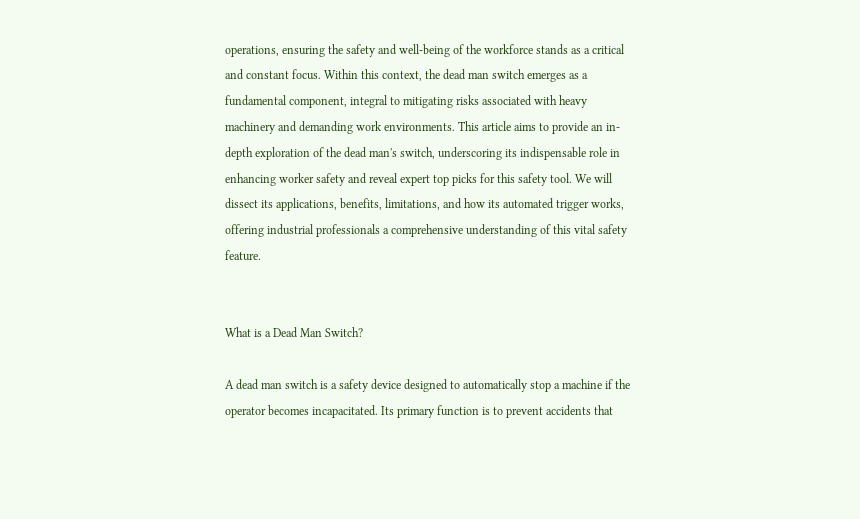operations, ensuring the safety and well-being of the workforce stands as a critical and constant focus. Within this context, the dead man switch emerges as a fundamental component, integral to mitigating risks associated with heavy machinery and demanding work environments. This article aims to provide an in-depth exploration of the dead man's switch, underscoring its indispensable role in enhancing worker safety and reveal expert top picks for this safety tool. We will dissect its applications, benefits, limitations, and how its automated trigger works, offering industrial professionals a comprehensive understanding of this vital safety feature.


What is a Dead Man Switch?

A dead man switch is a safety device designed to automatically stop a machine if the operator becomes incapacitated. Its primary function is to prevent accidents that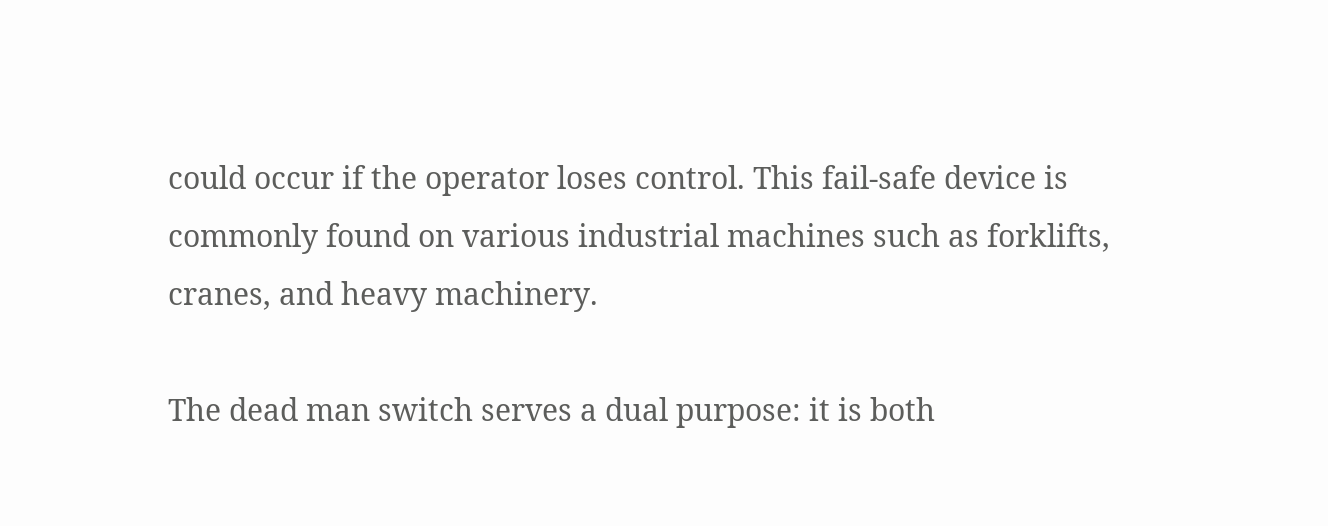could occur if the operator loses control. This fail-safe device is commonly found on various industrial machines such as forklifts, cranes, and heavy machinery.

The dead man switch serves a dual purpose: it is both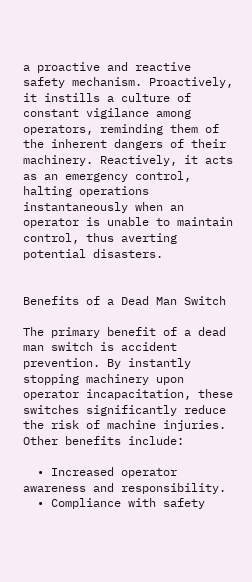a proactive and reactive safety mechanism. Proactively, it instills a culture of constant vigilance among operators, reminding them of the inherent dangers of their machinery. Reactively, it acts as an emergency control, halting operations instantaneously when an operator is unable to maintain control, thus averting potential disasters.


Benefits of a Dead Man Switch

The primary benefit of a dead man switch is accident prevention. By instantly stopping machinery upon operator incapacitation, these switches significantly reduce the risk of machine injuries. Other benefits include:

  • Increased operator awareness and responsibility.
  • Compliance with safety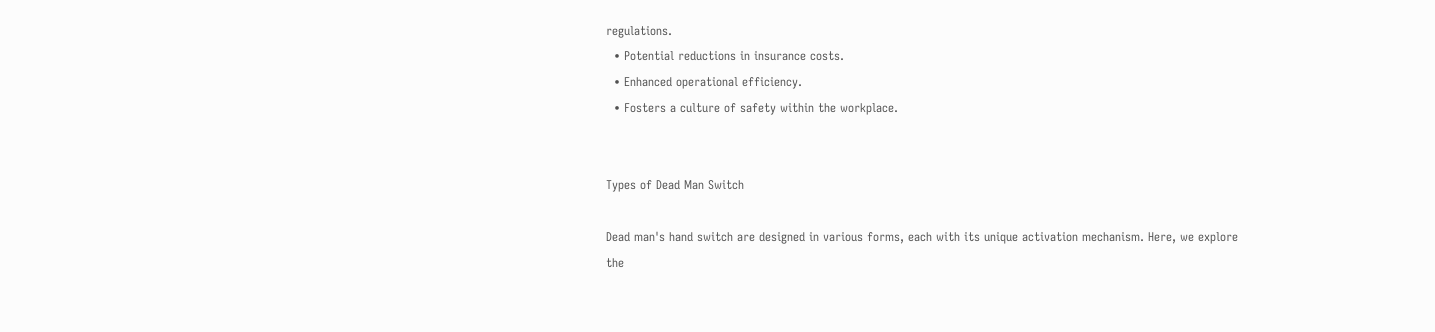regulations.
  • Potential reductions in insurance costs.
  • Enhanced operational efficiency.
  • Fosters a culture of safety within the workplace.


Types of Dead Man Switch

Dead man's hand switch are designed in various forms, each with its unique activation mechanism. Here, we explore the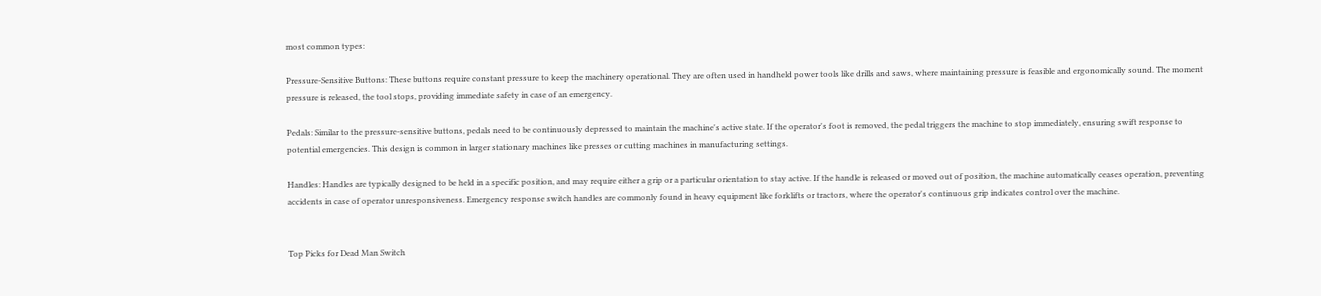most common types:

Pressure-Sensitive Buttons: These buttons require constant pressure to keep the machinery operational. They are often used in handheld power tools like drills and saws, where maintaining pressure is feasible and ergonomically sound. The moment pressure is released, the tool stops, providing immediate safety in case of an emergency.

Pedals: Similar to the pressure-sensitive buttons, pedals need to be continuously depressed to maintain the machine's active state. If the operator's foot is removed, the pedal triggers the machine to stop immediately, ensuring swift response to potential emergencies. This design is common in larger stationary machines like presses or cutting machines in manufacturing settings.

Handles: Handles are typically designed to be held in a specific position, and may require either a grip or a particular orientation to stay active. If the handle is released or moved out of position, the machine automatically ceases operation, preventing accidents in case of operator unresponsiveness. Emergency response switch handles are commonly found in heavy equipment like forklifts or tractors, where the operator's continuous grip indicates control over the machine.


Top Picks for Dead Man Switch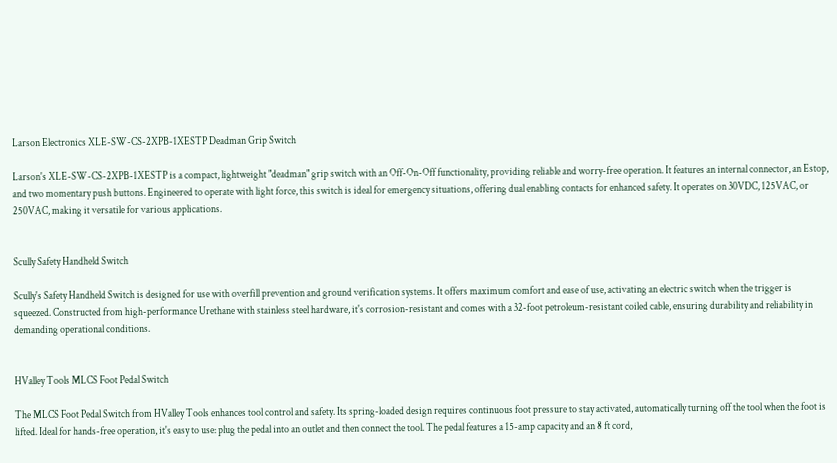Larson Electronics XLE-SW-CS-2XPB-1XESTP Deadman Grip Switch

Larson's XLE-SW-CS-2XPB-1XESTP is a compact, lightweight "deadman" grip switch with an Off-On-Off functionality, providing reliable and worry-free operation. It features an internal connector, an Estop, and two momentary push buttons. Engineered to operate with light force, this switch is ideal for emergency situations, offering dual enabling contacts for enhanced safety. It operates on 30VDC, 125VAC, or 250VAC, making it versatile for various applications.


Scully Safety Handheld Switch

Scully's Safety Handheld Switch is designed for use with overfill prevention and ground verification systems. It offers maximum comfort and ease of use, activating an electric switch when the trigger is squeezed. Constructed from high-performance Urethane with stainless steel hardware, it's corrosion-resistant and comes with a 32-foot petroleum-resistant coiled cable, ensuring durability and reliability in demanding operational conditions.


HValley Tools MLCS Foot Pedal Switch

The MLCS Foot Pedal Switch from HValley Tools enhances tool control and safety. Its spring-loaded design requires continuous foot pressure to stay activated, automatically turning off the tool when the foot is lifted. Ideal for hands-free operation, it's easy to use: plug the pedal into an outlet and then connect the tool. The pedal features a 15-amp capacity and an 8 ft cord,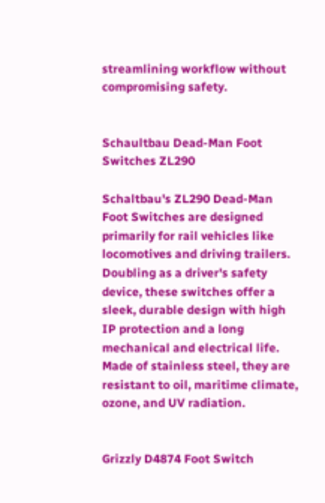streamlining workflow without compromising safety.


Schaultbau Dead-Man Foot Switches ZL290

Schaltbau's ZL290 Dead-Man Foot Switches are designed primarily for rail vehicles like locomotives and driving trailers. Doubling as a driver's safety device, these switches offer a sleek, durable design with high IP protection and a long mechanical and electrical life. Made of stainless steel, they are resistant to oil, maritime climate, ozone, and UV radiation.


Grizzly D4874 Foot Switch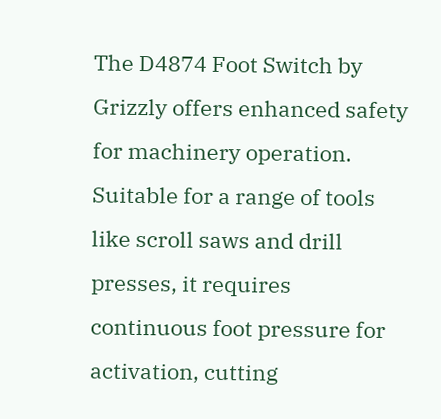The D4874 Foot Switch by Grizzly offers enhanced safety for machinery operation. Suitable for a range of tools like scroll saws and drill presses, it requires continuous foot pressure for activation, cutting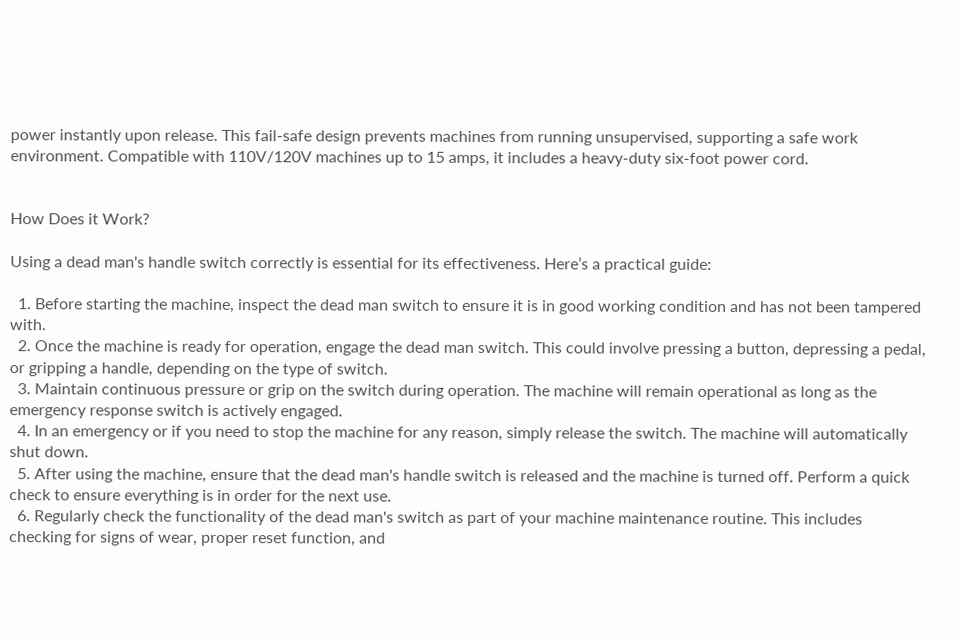power instantly upon release. This fail-safe design prevents machines from running unsupervised, supporting a safe work environment. Compatible with 110V/120V machines up to 15 amps, it includes a heavy-duty six-foot power cord.


How Does it Work?

Using a dead man's handle switch correctly is essential for its effectiveness. Here’s a practical guide:

  1. Before starting the machine, inspect the dead man switch to ensure it is in good working condition and has not been tampered with.
  2. Once the machine is ready for operation, engage the dead man switch. This could involve pressing a button, depressing a pedal, or gripping a handle, depending on the type of switch.
  3. Maintain continuous pressure or grip on the switch during operation. The machine will remain operational as long as the emergency response switch is actively engaged.
  4. In an emergency or if you need to stop the machine for any reason, simply release the switch. The machine will automatically shut down.
  5. After using the machine, ensure that the dead man's handle switch is released and the machine is turned off. Perform a quick check to ensure everything is in order for the next use.
  6. Regularly check the functionality of the dead man's switch as part of your machine maintenance routine. This includes checking for signs of wear, proper reset function, and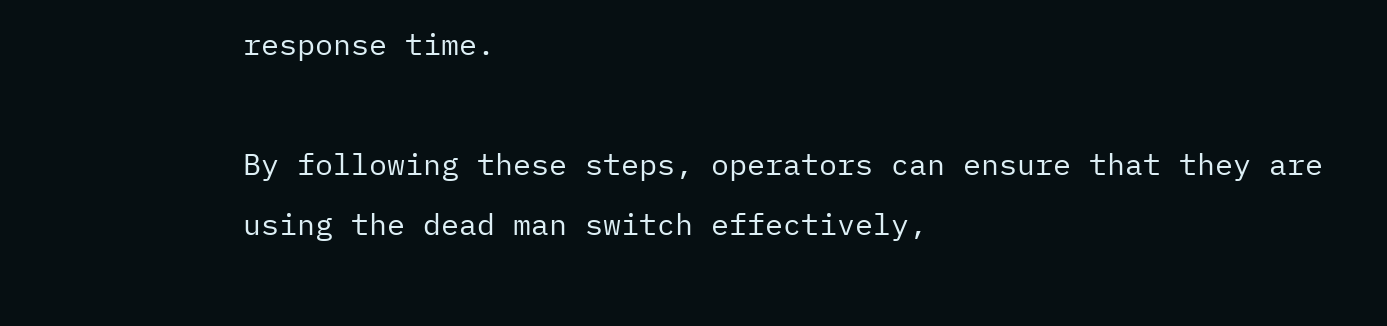response time.

By following these steps, operators can ensure that they are using the dead man switch effectively,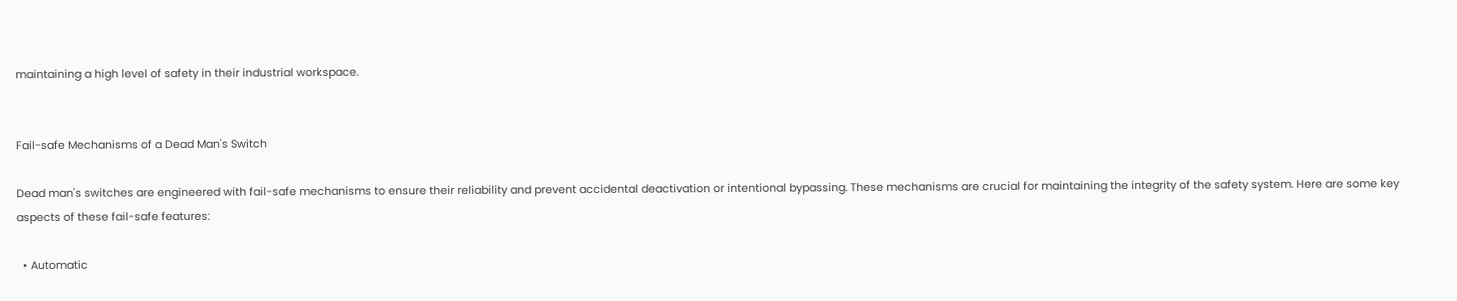maintaining a high level of safety in their industrial workspace.


Fail-safe Mechanisms of a Dead Man's Switch

Dead man's switches are engineered with fail-safe mechanisms to ensure their reliability and prevent accidental deactivation or intentional bypassing. These mechanisms are crucial for maintaining the integrity of the safety system. Here are some key aspects of these fail-safe features:

  • Automatic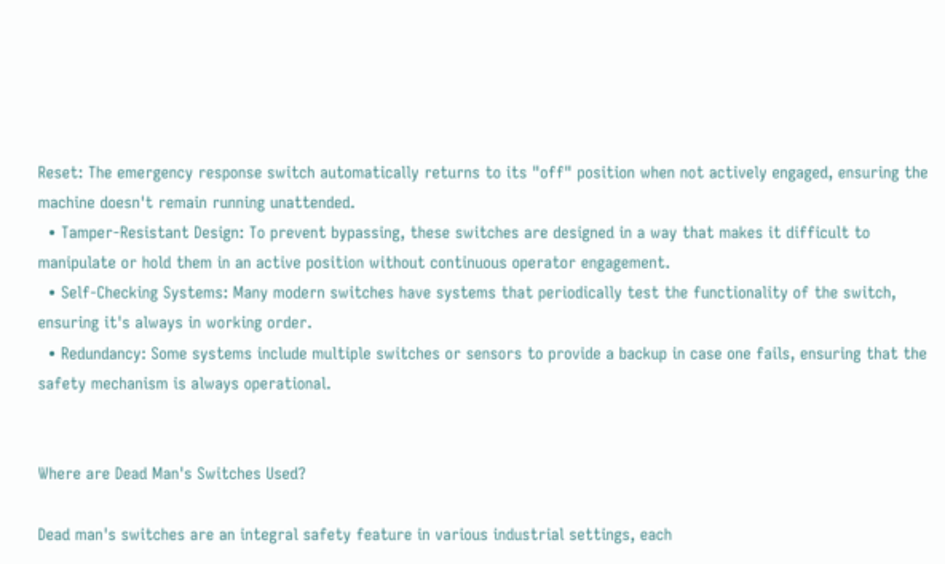Reset: The emergency response switch automatically returns to its "off" position when not actively engaged, ensuring the machine doesn't remain running unattended.
  • Tamper-Resistant Design: To prevent bypassing, these switches are designed in a way that makes it difficult to manipulate or hold them in an active position without continuous operator engagement.
  • Self-Checking Systems: Many modern switches have systems that periodically test the functionality of the switch, ensuring it's always in working order.
  • Redundancy: Some systems include multiple switches or sensors to provide a backup in case one fails, ensuring that the safety mechanism is always operational.


Where are Dead Man's Switches Used?

Dead man's switches are an integral safety feature in various industrial settings, each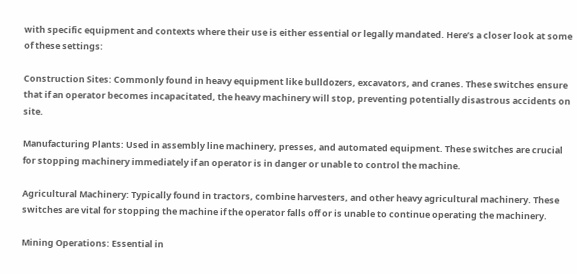with specific equipment and contexts where their use is either essential or legally mandated. Here’s a closer look at some of these settings:

Construction Sites: Commonly found in heavy equipment like bulldozers, excavators, and cranes. These switches ensure that if an operator becomes incapacitated, the heavy machinery will stop, preventing potentially disastrous accidents on site.

Manufacturing Plants: Used in assembly line machinery, presses, and automated equipment. These switches are crucial for stopping machinery immediately if an operator is in danger or unable to control the machine.

Agricultural Machinery: Typically found in tractors, combine harvesters, and other heavy agricultural machinery. These switches are vital for stopping the machine if the operator falls off or is unable to continue operating the machinery.

Mining Operations: Essential in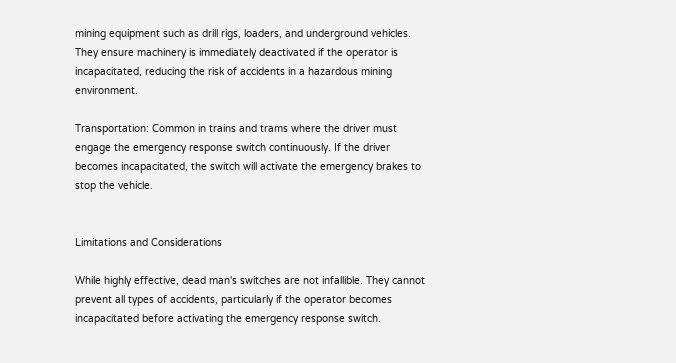mining equipment such as drill rigs, loaders, and underground vehicles. They ensure machinery is immediately deactivated if the operator is incapacitated, reducing the risk of accidents in a hazardous mining environment.

Transportation: Common in trains and trams where the driver must engage the emergency response switch continuously. If the driver becomes incapacitated, the switch will activate the emergency brakes to stop the vehicle.


Limitations and Considerations

While highly effective, dead man's switches are not infallible. They cannot prevent all types of accidents, particularly if the operator becomes incapacitated before activating the emergency response switch.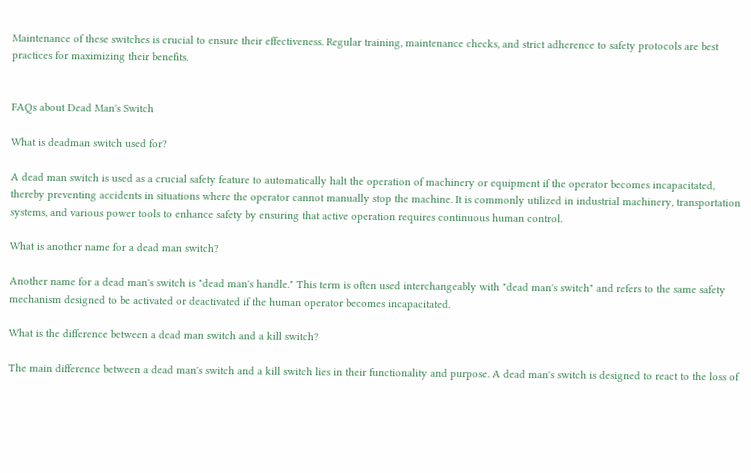Maintenance of these switches is crucial to ensure their effectiveness. Regular training, maintenance checks, and strict adherence to safety protocols are best practices for maximizing their benefits.


FAQs about Dead Man's Switch

What is deadman switch used for?

A dead man switch is used as a crucial safety feature to automatically halt the operation of machinery or equipment if the operator becomes incapacitated, thereby preventing accidents in situations where the operator cannot manually stop the machine. It is commonly utilized in industrial machinery, transportation systems, and various power tools to enhance safety by ensuring that active operation requires continuous human control.

What is another name for a dead man switch?

Another name for a dead man's switch is "dead man's handle." This term is often used interchangeably with "dead man's switch" and refers to the same safety mechanism designed to be activated or deactivated if the human operator becomes incapacitated.

What is the difference between a dead man switch and a kill switch?

The main difference between a dead man's switch and a kill switch lies in their functionality and purpose. A dead man's switch is designed to react to the loss of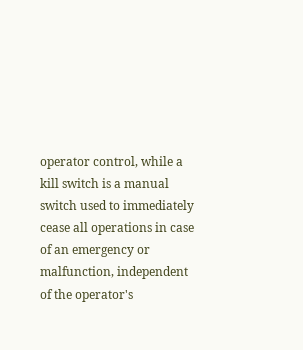operator control, while a kill switch is a manual switch used to immediately cease all operations in case of an emergency or malfunction, independent of the operator's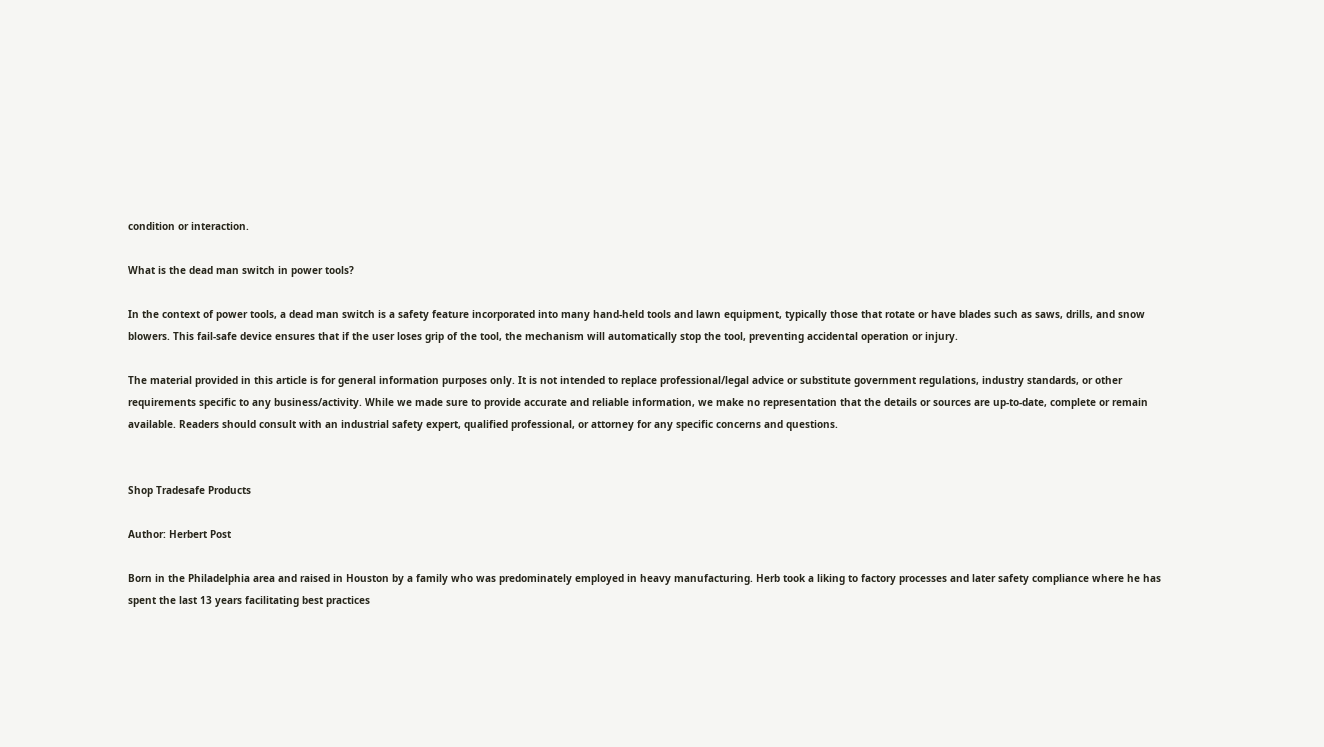condition or interaction.

What is the dead man switch in power tools?

In the context of power tools, a dead man switch is a safety feature incorporated into many hand-held tools and lawn equipment, typically those that rotate or have blades such as saws, drills, and snow blowers. This fail-safe device ensures that if the user loses grip of the tool, the mechanism will automatically stop the tool, preventing accidental operation or injury.

The material provided in this article is for general information purposes only. It is not intended to replace professional/legal advice or substitute government regulations, industry standards, or other requirements specific to any business/activity. While we made sure to provide accurate and reliable information, we make no representation that the details or sources are up-to-date, complete or remain available. Readers should consult with an industrial safety expert, qualified professional, or attorney for any specific concerns and questions.


Shop Tradesafe Products

Author: Herbert Post

Born in the Philadelphia area and raised in Houston by a family who was predominately employed in heavy manufacturing. Herb took a liking to factory processes and later safety compliance where he has spent the last 13 years facilitating best practices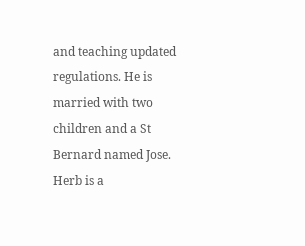and teaching updated regulations. He is married with two children and a St Bernard named Jose. Herb is a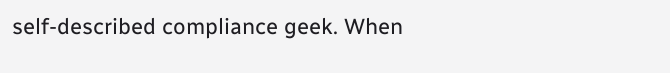self-described compliance geek. When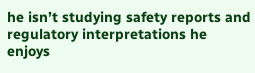he isn’t studying safety reports and regulatory interpretations he enjoys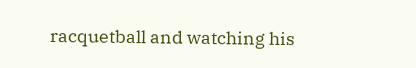racquetball and watching his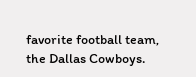favorite football team, the Dallas Cowboys.